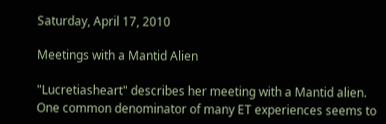Saturday, April 17, 2010

Meetings with a Mantid Alien

"Lucretiasheart" describes her meeting with a Mantid alien. One common denominator of many ET experiences seems to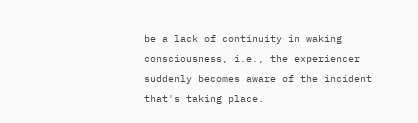be a lack of continuity in waking consciousness, i.e., the experiencer suddenly becomes aware of the incident that's taking place.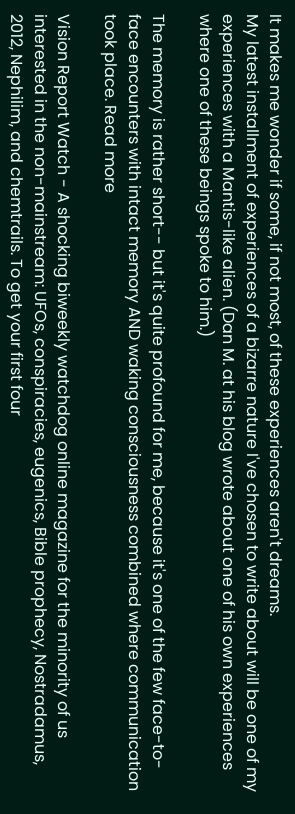It makes me wonder if some, if not most, of these experiences aren't dreams.
My latest installment of experiences of a bizarre nature I've chosen to write about will be one of my experiences with a Mantis-like alien. (Dan M. at his blog wrote about one of his own experiences where one of these beings spoke to him.)

The memory is rather short-- but it's quite profound for me, because it's one of the few face-to-face encounters with intact memory AND waking consciousness combined where communication took place. Read more

Vision Report Watch - A shocking biweekly watchdog online magazine for the minority of us interested in the non-mainstream: UFOs, conspiracies, eugenics, Bible prophecy, Nostradamus, 2012, Nephilim, and chemtrails. To get your first four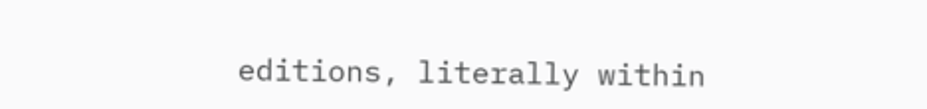editions, literally within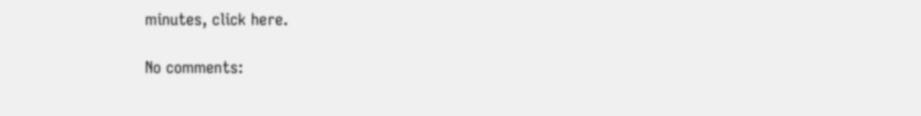minutes, click here.

No comments: